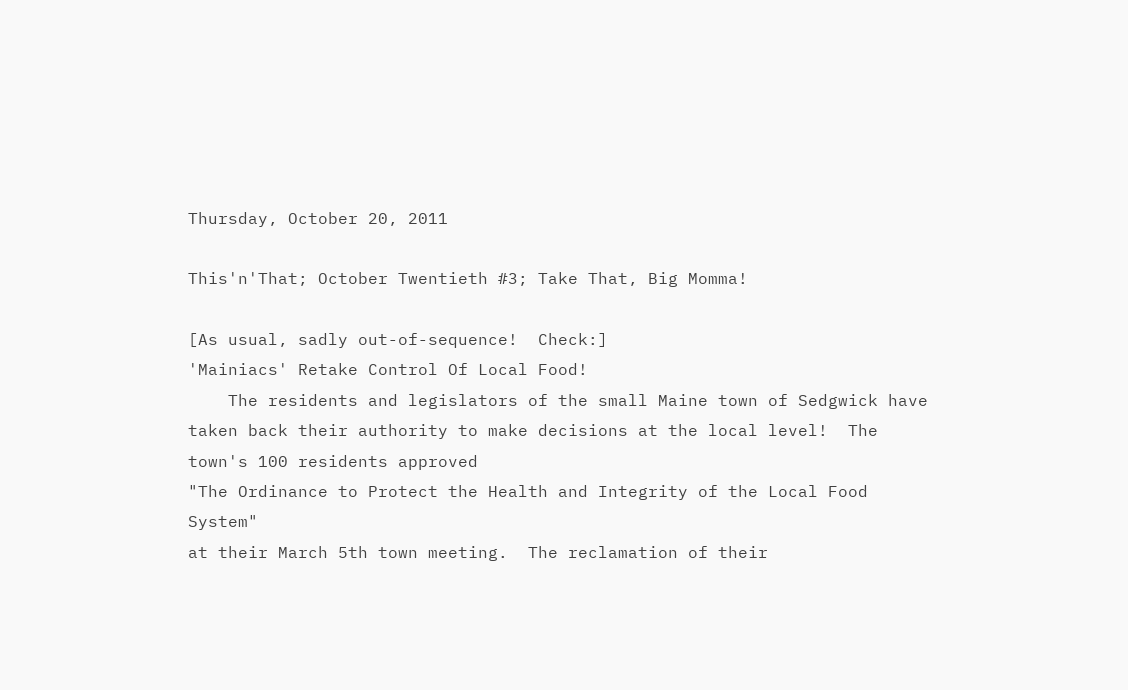Thursday, October 20, 2011

This'n'That; October Twentieth #3; Take That, Big Momma!

[As usual, sadly out-of-sequence!  Check:]
'Mainiacs' Retake Control Of Local Food!
    The residents and legislators of the small Maine town of Sedgwick have taken back their authority to make decisions at the local level!  The town's 100 residents approved
"The Ordinance to Protect the Health and Integrity of the Local Food System"
at their March 5th town meeting.  The reclamation of their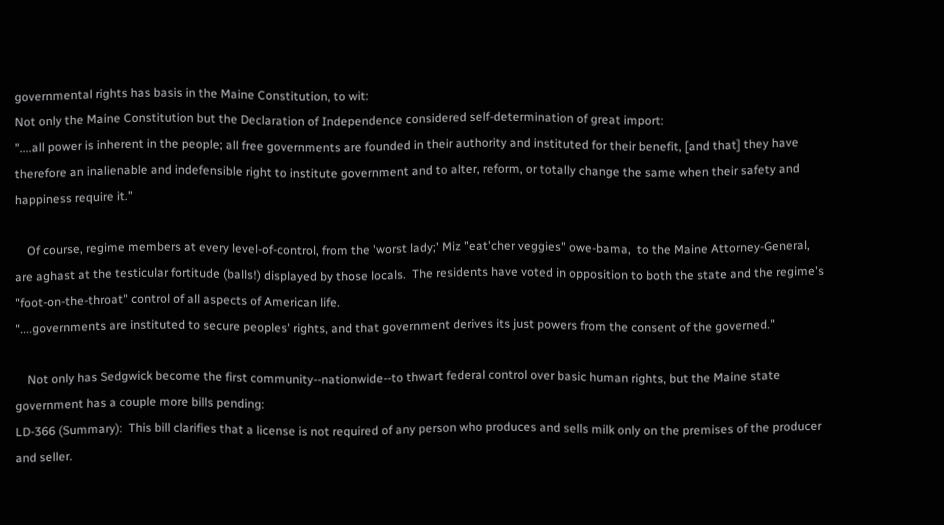governmental rights has basis in the Maine Constitution, to wit:
Not only the Maine Constitution but the Declaration of Independence considered self-determination of great import:
"....all power is inherent in the people; all free governments are founded in their authority and instituted for their benefit, [and that] they have therefore an inalienable and indefensible right to institute government and to alter, reform, or totally change the same when their safety and happiness require it."

    Of course, regime members at every level-of-control, from the 'worst lady;' Miz "eat'cher veggies" owe-bama,  to the Maine Attorney-General, are aghast at the testicular fortitude (balls!) displayed by those locals.  The residents have voted in opposition to both the state and the regime's "foot-on-the-throat" control of all aspects of American life.
"....governments are instituted to secure peoples' rights, and that government derives its just powers from the consent of the governed."

    Not only has Sedgwick become the first community--nationwide--to thwart federal control over basic human rights, but the Maine state government has a couple more bills pending:
LD-366 (Summary):  This bill clarifies that a license is not required of any person who produces and sells milk only on the premises of the producer and seller.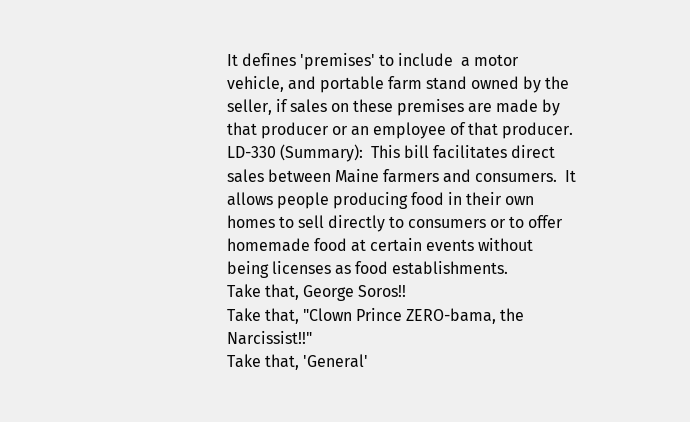It defines 'premises' to include  a motor vehicle, and portable farm stand owned by the seller, if sales on these premises are made by that producer or an employee of that producer.
LD-330 (Summary):  This bill facilitates direct sales between Maine farmers and consumers.  It allows people producing food in their own homes to sell directly to consumers or to offer homemade food at certain events without being licenses as food establishments.
Take that, George Soros!!
Take that, "Clown Prince ZERO-bama, the Narcissist!!"
Take that, 'General'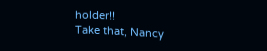holder!!
Take that, Nancy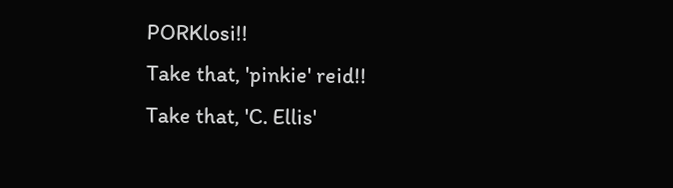PORKlosi!!
Take that, 'pinkie' reid!!
Take that, 'C. Ellis'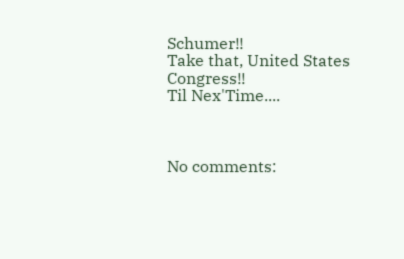Schumer!!
Take that, United States Congress!!
Til Nex'Time....



No comments: